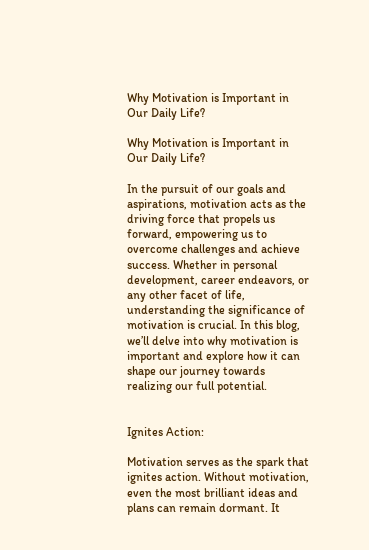Why Motivation is Important in Our Daily Life?

Why Motivation is Important in Our Daily Life?

In the pursuit of our goals and aspirations, motivation acts as the driving force that propels us forward, empowering us to overcome challenges and achieve success. Whether in personal development, career endeavors, or any other facet of life, understanding the significance of motivation is crucial. In this blog, we’ll delve into why motivation is important and explore how it can shape our journey towards realizing our full potential.


Ignites Action:

Motivation serves as the spark that ignites action. Without motivation, even the most brilliant ideas and plans can remain dormant. It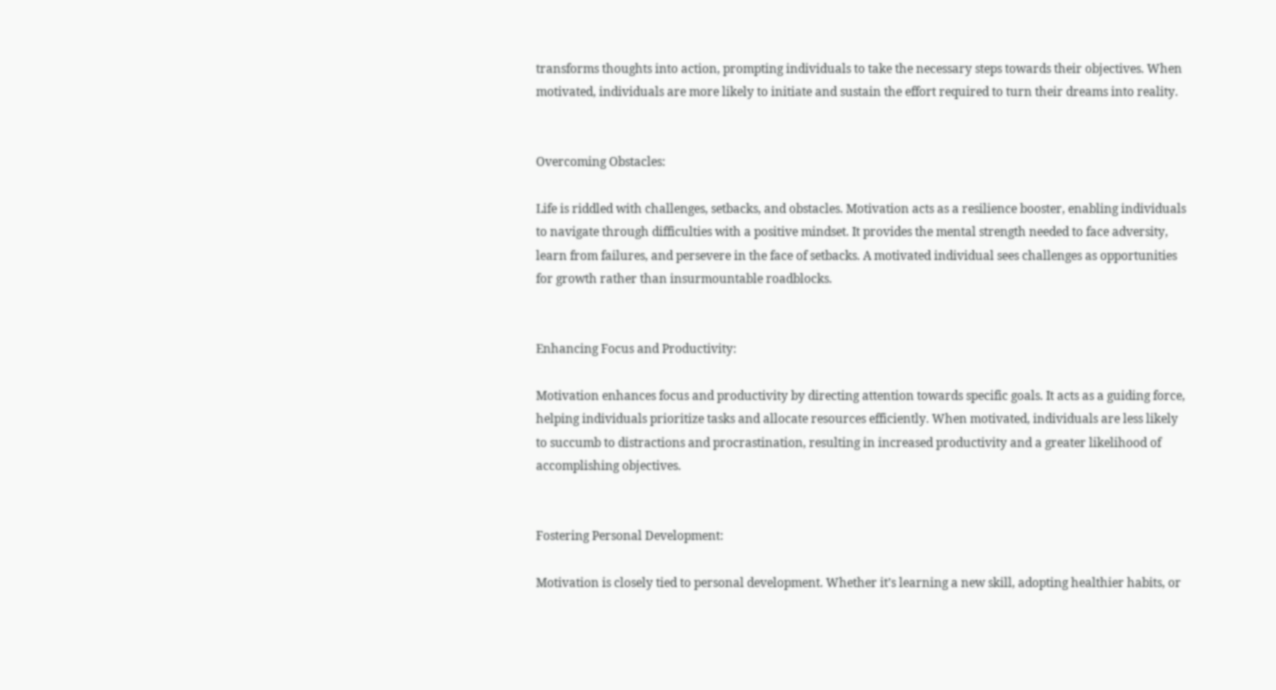transforms thoughts into action, prompting individuals to take the necessary steps towards their objectives. When motivated, individuals are more likely to initiate and sustain the effort required to turn their dreams into reality.


Overcoming Obstacles:

Life is riddled with challenges, setbacks, and obstacles. Motivation acts as a resilience booster, enabling individuals to navigate through difficulties with a positive mindset. It provides the mental strength needed to face adversity, learn from failures, and persevere in the face of setbacks. A motivated individual sees challenges as opportunities for growth rather than insurmountable roadblocks.


Enhancing Focus and Productivity:

Motivation enhances focus and productivity by directing attention towards specific goals. It acts as a guiding force, helping individuals prioritize tasks and allocate resources efficiently. When motivated, individuals are less likely to succumb to distractions and procrastination, resulting in increased productivity and a greater likelihood of accomplishing objectives.


Fostering Personal Development:

Motivation is closely tied to personal development. Whether it’s learning a new skill, adopting healthier habits, or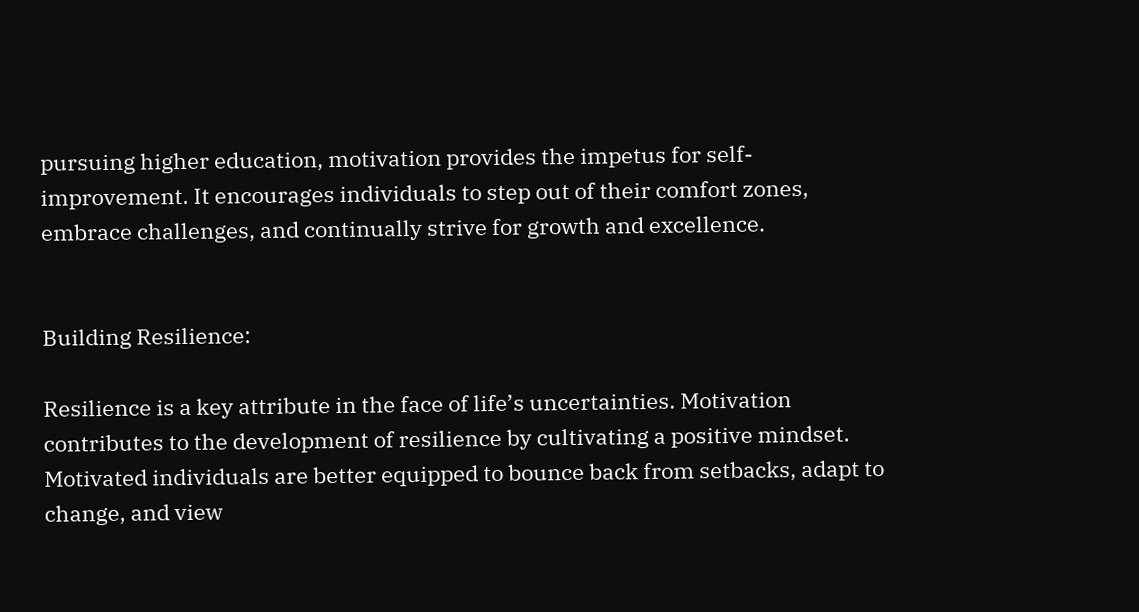pursuing higher education, motivation provides the impetus for self-improvement. It encourages individuals to step out of their comfort zones, embrace challenges, and continually strive for growth and excellence.


Building Resilience:

Resilience is a key attribute in the face of life’s uncertainties. Motivation contributes to the development of resilience by cultivating a positive mindset. Motivated individuals are better equipped to bounce back from setbacks, adapt to change, and view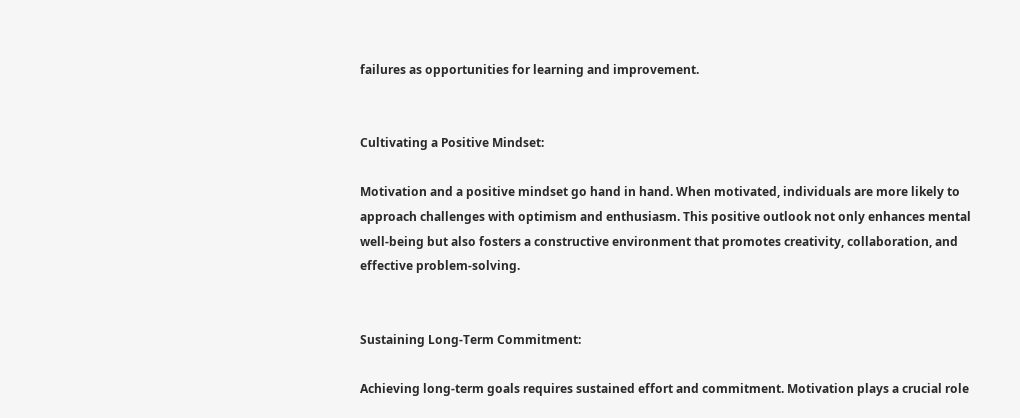failures as opportunities for learning and improvement.


Cultivating a Positive Mindset:

Motivation and a positive mindset go hand in hand. When motivated, individuals are more likely to approach challenges with optimism and enthusiasm. This positive outlook not only enhances mental well-being but also fosters a constructive environment that promotes creativity, collaboration, and effective problem-solving.


Sustaining Long-Term Commitment:

Achieving long-term goals requires sustained effort and commitment. Motivation plays a crucial role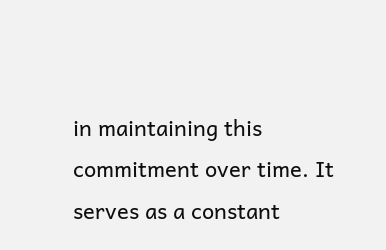in maintaining this commitment over time. It serves as a constant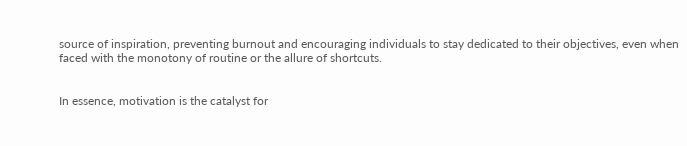source of inspiration, preventing burnout and encouraging individuals to stay dedicated to their objectives, even when faced with the monotony of routine or the allure of shortcuts.


In essence, motivation is the catalyst for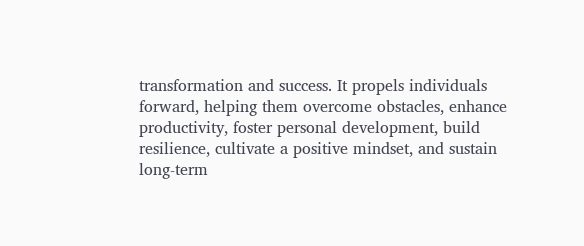transformation and success. It propels individuals forward, helping them overcome obstacles, enhance productivity, foster personal development, build resilience, cultivate a positive mindset, and sustain long-term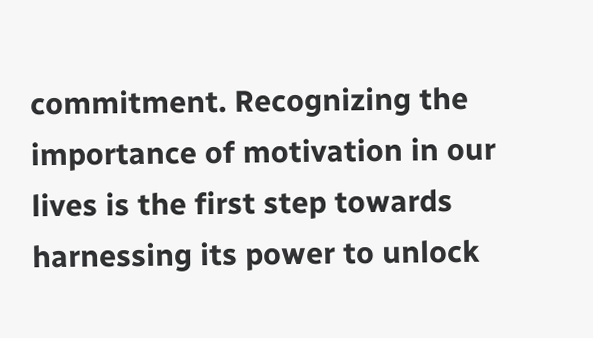commitment. Recognizing the importance of motivation in our lives is the first step towards harnessing its power to unlock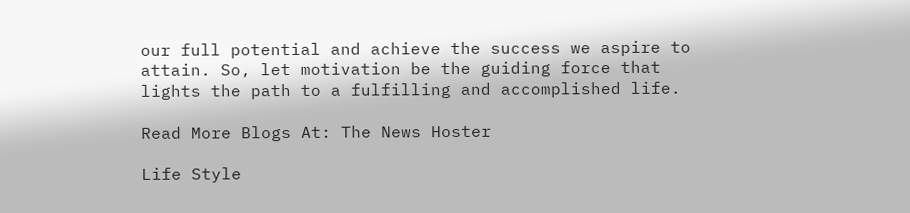our full potential and achieve the success we aspire to attain. So, let motivation be the guiding force that lights the path to a fulfilling and accomplished life.

Read More Blogs At: The News Hoster

Life Style